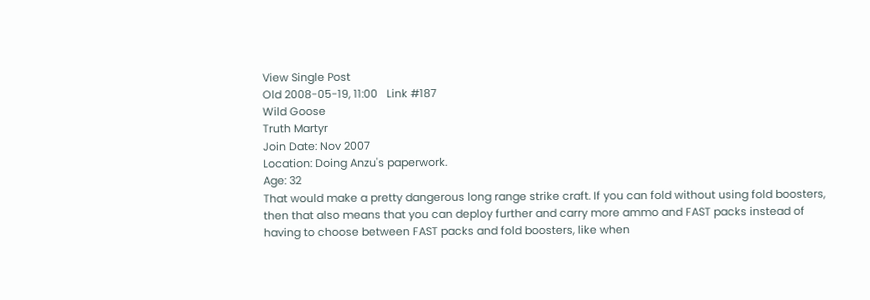View Single Post
Old 2008-05-19, 11:00   Link #187
Wild Goose
Truth Martyr
Join Date: Nov 2007
Location: Doing Anzu's paperwork.
Age: 32
That would make a pretty dangerous long range strike craft. If you can fold without using fold boosters, then that also means that you can deploy further and carry more ammo and FAST packs instead of having to choose between FAST packs and fold boosters, like when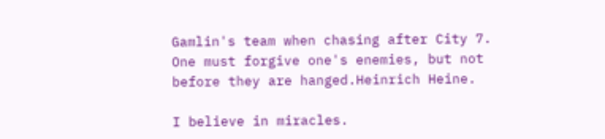Gamlin's team when chasing after City 7.
One must forgive one's enemies, but not before they are hanged.Heinrich Heine.

I believe in miracles.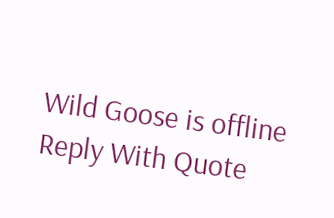Wild Goose is offline   Reply With Quote